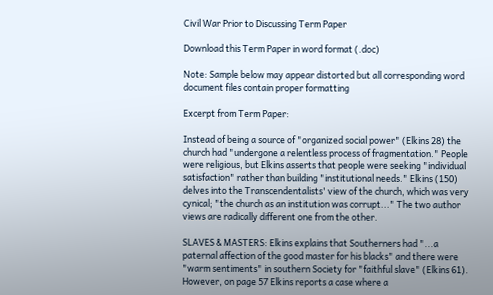Civil War Prior to Discussing Term Paper

Download this Term Paper in word format (.doc)

Note: Sample below may appear distorted but all corresponding word document files contain proper formatting

Excerpt from Term Paper:

Instead of being a source of "organized social power" (Elkins 28) the church had "undergone a relentless process of fragmentation." People were religious, but Elkins asserts that people were seeking "individual satisfaction" rather than building "institutional needs." Elkins (150) delves into the Transcendentalists' view of the church, which was very cynical; "the church as an institution was corrupt..." The two author views are radically different one from the other.

SLAVES & MASTERS: Elkins explains that Southerners had "...a paternal affection of the good master for his blacks" and there were "warm sentiments" in southern Society for "faithful slave" (Elkins 61). However, on page 57 Elkins reports a case where a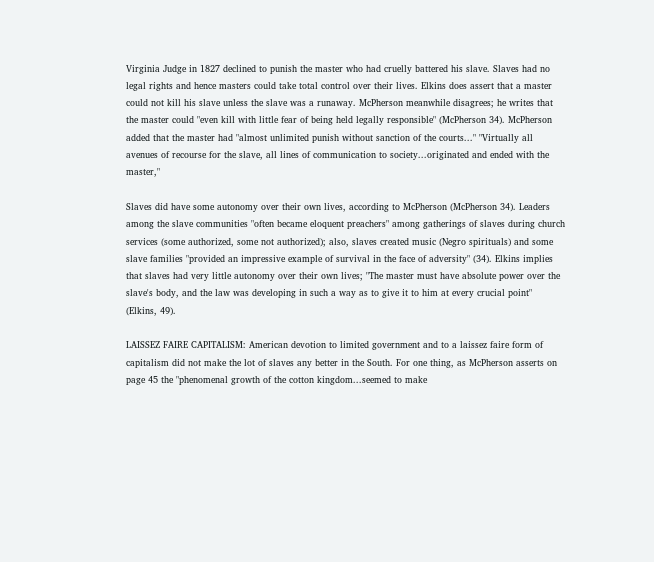Virginia Judge in 1827 declined to punish the master who had cruelly battered his slave. Slaves had no legal rights and hence masters could take total control over their lives. Elkins does assert that a master could not kill his slave unless the slave was a runaway. McPherson meanwhile disagrees; he writes that the master could "even kill with little fear of being held legally responsible" (McPherson 34). McPherson added that the master had "almost unlimited punish without sanction of the courts..." "Virtually all avenues of recourse for the slave, all lines of communication to society...originated and ended with the master,"

Slaves did have some autonomy over their own lives, according to McPherson (McPherson 34). Leaders among the slave communities "often became eloquent preachers" among gatherings of slaves during church services (some authorized, some not authorized); also, slaves created music (Negro spirituals) and some slave families "provided an impressive example of survival in the face of adversity" (34). Elkins implies that slaves had very little autonomy over their own lives; "The master must have absolute power over the slave's body, and the law was developing in such a way as to give it to him at every crucial point" (Elkins, 49).

LAISSEZ FAIRE CAPITALISM: American devotion to limited government and to a laissez faire form of capitalism did not make the lot of slaves any better in the South. For one thing, as McPherson asserts on page 45 the "phenomenal growth of the cotton kingdom...seemed to make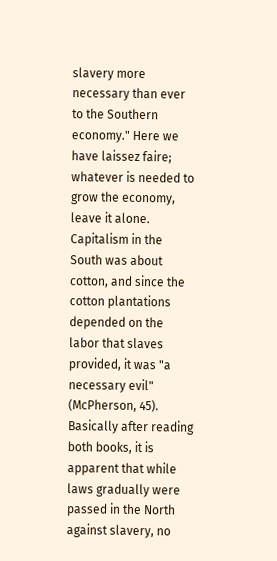slavery more necessary than ever to the Southern economy." Here we have laissez faire; whatever is needed to grow the economy, leave it alone. Capitalism in the South was about cotton, and since the cotton plantations depended on the labor that slaves provided, it was "a necessary evil" (McPherson, 45). Basically after reading both books, it is apparent that while laws gradually were passed in the North against slavery, no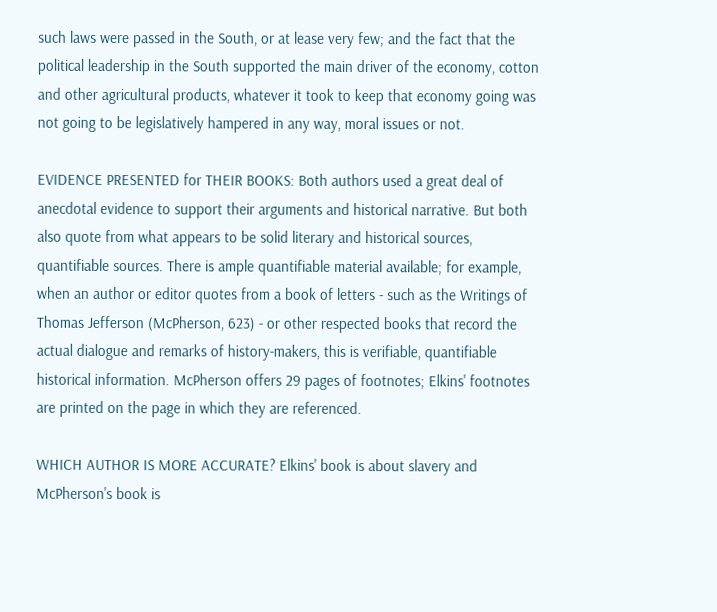such laws were passed in the South, or at lease very few; and the fact that the political leadership in the South supported the main driver of the economy, cotton and other agricultural products, whatever it took to keep that economy going was not going to be legislatively hampered in any way, moral issues or not.

EVIDENCE PRESENTED for THEIR BOOKS: Both authors used a great deal of anecdotal evidence to support their arguments and historical narrative. But both also quote from what appears to be solid literary and historical sources, quantifiable sources. There is ample quantifiable material available; for example, when an author or editor quotes from a book of letters - such as the Writings of Thomas Jefferson (McPherson, 623) - or other respected books that record the actual dialogue and remarks of history-makers, this is verifiable, quantifiable historical information. McPherson offers 29 pages of footnotes; Elkins' footnotes are printed on the page in which they are referenced.

WHICH AUTHOR IS MORE ACCURATE? Elkins' book is about slavery and McPherson's book is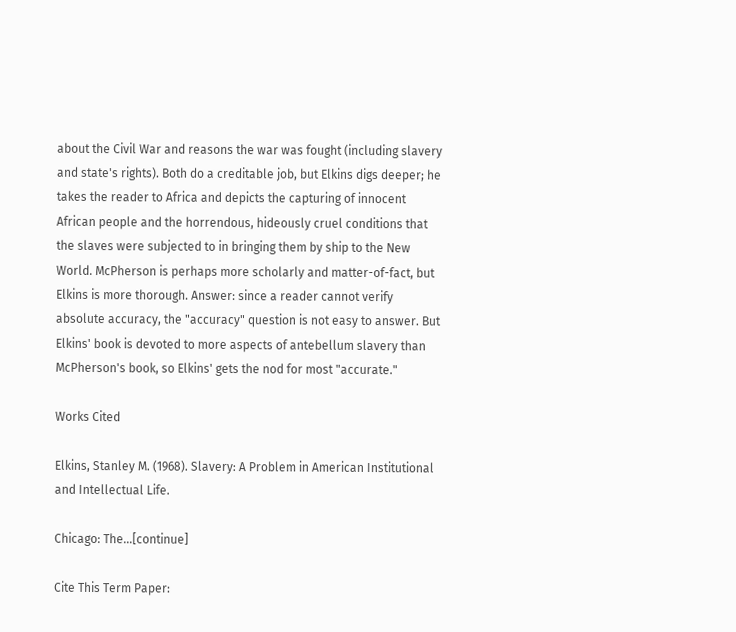about the Civil War and reasons the war was fought (including slavery and state's rights). Both do a creditable job, but Elkins digs deeper; he takes the reader to Africa and depicts the capturing of innocent African people and the horrendous, hideously cruel conditions that the slaves were subjected to in bringing them by ship to the New World. McPherson is perhaps more scholarly and matter-of-fact, but Elkins is more thorough. Answer: since a reader cannot verify absolute accuracy, the "accuracy" question is not easy to answer. But Elkins' book is devoted to more aspects of antebellum slavery than McPherson's book, so Elkins' gets the nod for most "accurate."

Works Cited

Elkins, Stanley M. (1968). Slavery: A Problem in American Institutional and Intellectual Life.

Chicago: The…[continue]

Cite This Term Paper: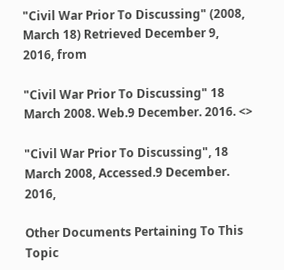"Civil War Prior To Discussing" (2008, March 18) Retrieved December 9, 2016, from

"Civil War Prior To Discussing" 18 March 2008. Web.9 December. 2016. <>

"Civil War Prior To Discussing", 18 March 2008, Accessed.9 December. 2016,

Other Documents Pertaining To This Topic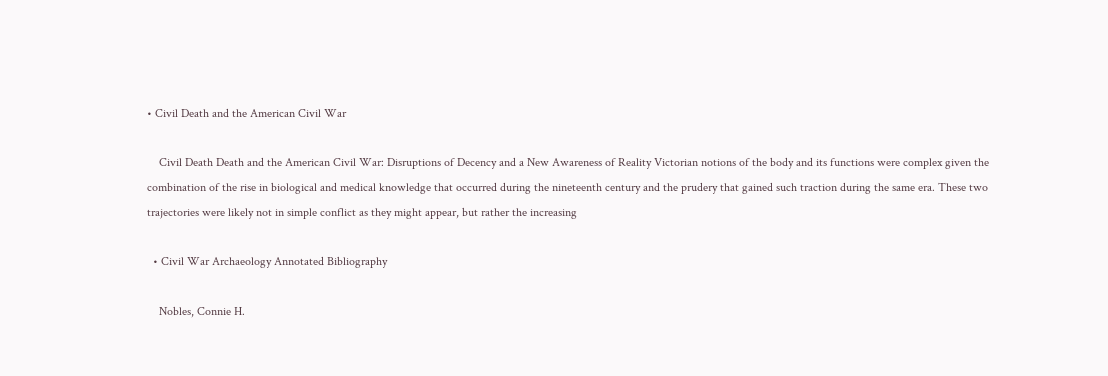• Civil Death and the American Civil War

    Civil Death Death and the American Civil War: Disruptions of Decency and a New Awareness of Reality Victorian notions of the body and its functions were complex given the combination of the rise in biological and medical knowledge that occurred during the nineteenth century and the prudery that gained such traction during the same era. These two trajectories were likely not in simple conflict as they might appear, but rather the increasing

  • Civil War Archaeology Annotated Bibliography

    Nobles, Connie H.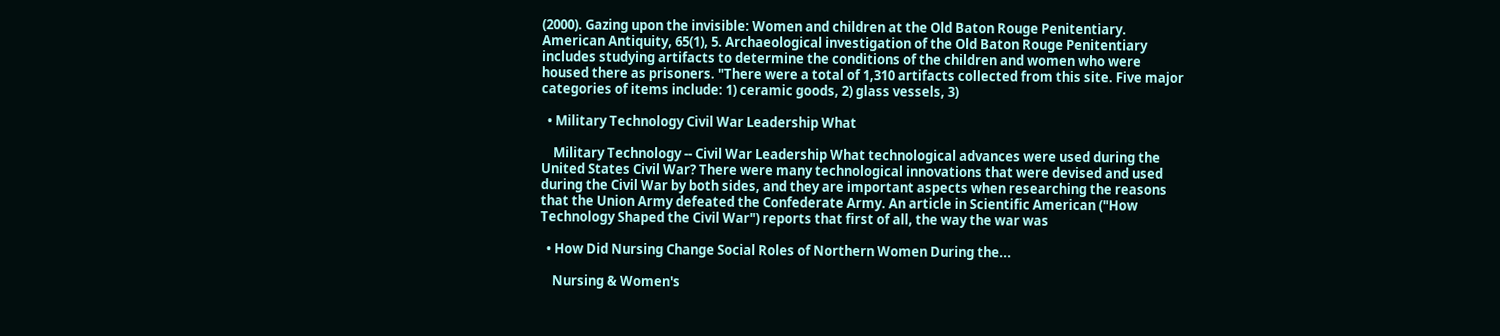(2000). Gazing upon the invisible: Women and children at the Old Baton Rouge Penitentiary. American Antiquity, 65(1), 5. Archaeological investigation of the Old Baton Rouge Penitentiary includes studying artifacts to determine the conditions of the children and women who were housed there as prisoners. "There were a total of 1,310 artifacts collected from this site. Five major categories of items include: 1) ceramic goods, 2) glass vessels, 3)

  • Military Technology Civil War Leadership What

    Military Technology -- Civil War Leadership What technological advances were used during the United States Civil War? There were many technological innovations that were devised and used during the Civil War by both sides, and they are important aspects when researching the reasons that the Union Army defeated the Confederate Army. An article in Scientific American ("How Technology Shaped the Civil War") reports that first of all, the way the war was

  • How Did Nursing Change Social Roles of Northern Women During the...

    Nursing & Women's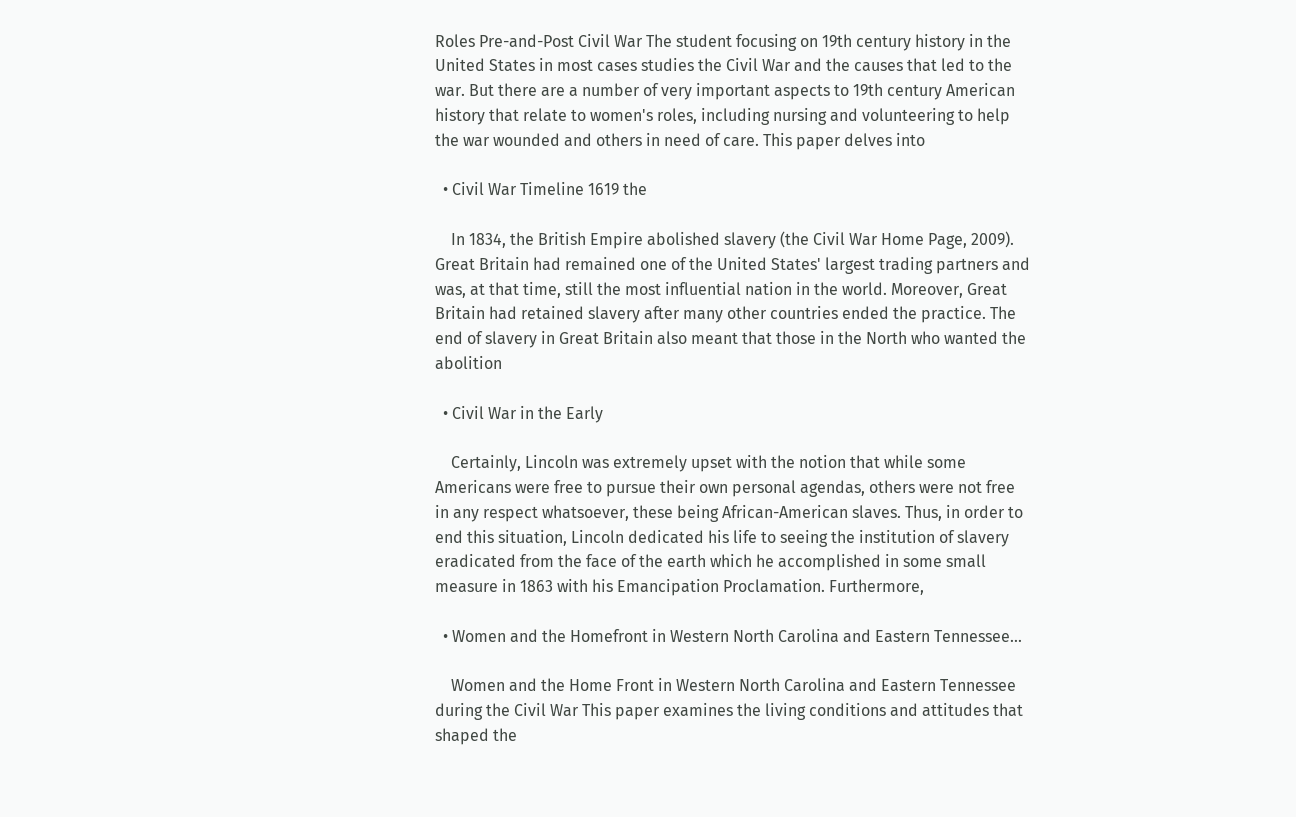Roles Pre-and-Post Civil War The student focusing on 19th century history in the United States in most cases studies the Civil War and the causes that led to the war. But there are a number of very important aspects to 19th century American history that relate to women's roles, including nursing and volunteering to help the war wounded and others in need of care. This paper delves into

  • Civil War Timeline 1619 the

    In 1834, the British Empire abolished slavery (the Civil War Home Page, 2009). Great Britain had remained one of the United States' largest trading partners and was, at that time, still the most influential nation in the world. Moreover, Great Britain had retained slavery after many other countries ended the practice. The end of slavery in Great Britain also meant that those in the North who wanted the abolition

  • Civil War in the Early

    Certainly, Lincoln was extremely upset with the notion that while some Americans were free to pursue their own personal agendas, others were not free in any respect whatsoever, these being African-American slaves. Thus, in order to end this situation, Lincoln dedicated his life to seeing the institution of slavery eradicated from the face of the earth which he accomplished in some small measure in 1863 with his Emancipation Proclamation. Furthermore,

  • Women and the Homefront in Western North Carolina and Eastern Tennessee...

    Women and the Home Front in Western North Carolina and Eastern Tennessee during the Civil War This paper examines the living conditions and attitudes that shaped the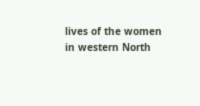lives of the women in western North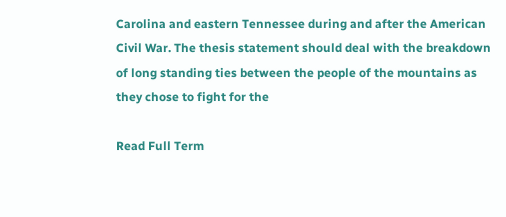Carolina and eastern Tennessee during and after the American Civil War. The thesis statement should deal with the breakdown of long standing ties between the people of the mountains as they chose to fight for the

Read Full Term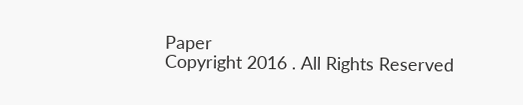Paper
Copyright 2016 . All Rights Reserved